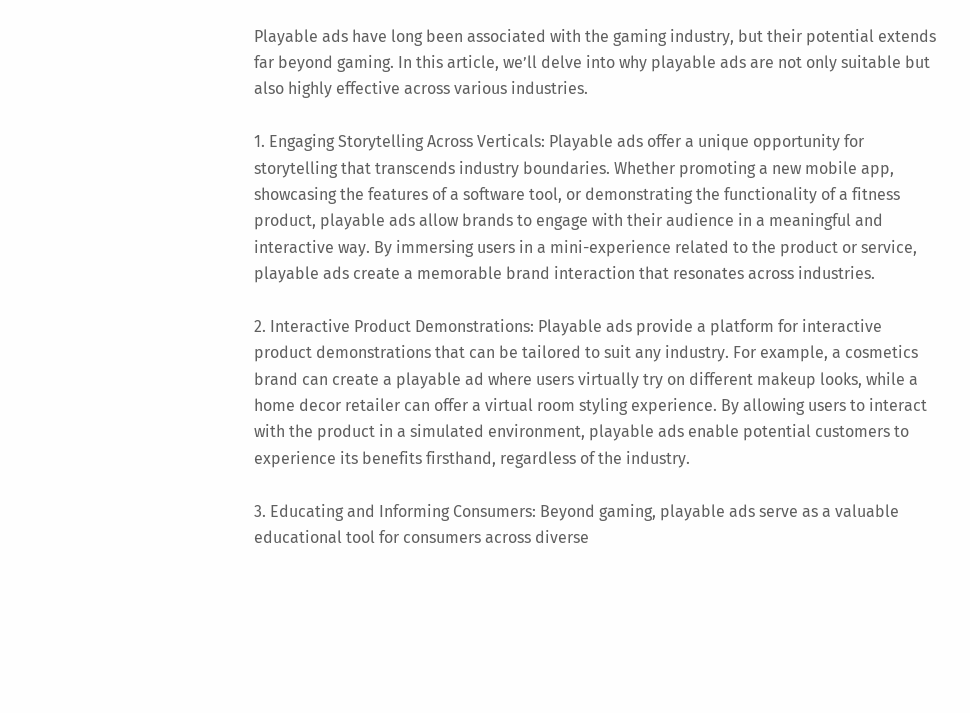Playable ads have long been associated with the gaming industry, but their potential extends far beyond gaming. In this article, we’ll delve into why playable ads are not only suitable but also highly effective across various industries.

1. Engaging Storytelling Across Verticals: Playable ads offer a unique opportunity for storytelling that transcends industry boundaries. Whether promoting a new mobile app, showcasing the features of a software tool, or demonstrating the functionality of a fitness product, playable ads allow brands to engage with their audience in a meaningful and interactive way. By immersing users in a mini-experience related to the product or service, playable ads create a memorable brand interaction that resonates across industries.

2. Interactive Product Demonstrations: Playable ads provide a platform for interactive product demonstrations that can be tailored to suit any industry. For example, a cosmetics brand can create a playable ad where users virtually try on different makeup looks, while a home decor retailer can offer a virtual room styling experience. By allowing users to interact with the product in a simulated environment, playable ads enable potential customers to experience its benefits firsthand, regardless of the industry.

3. Educating and Informing Consumers: Beyond gaming, playable ads serve as a valuable educational tool for consumers across diverse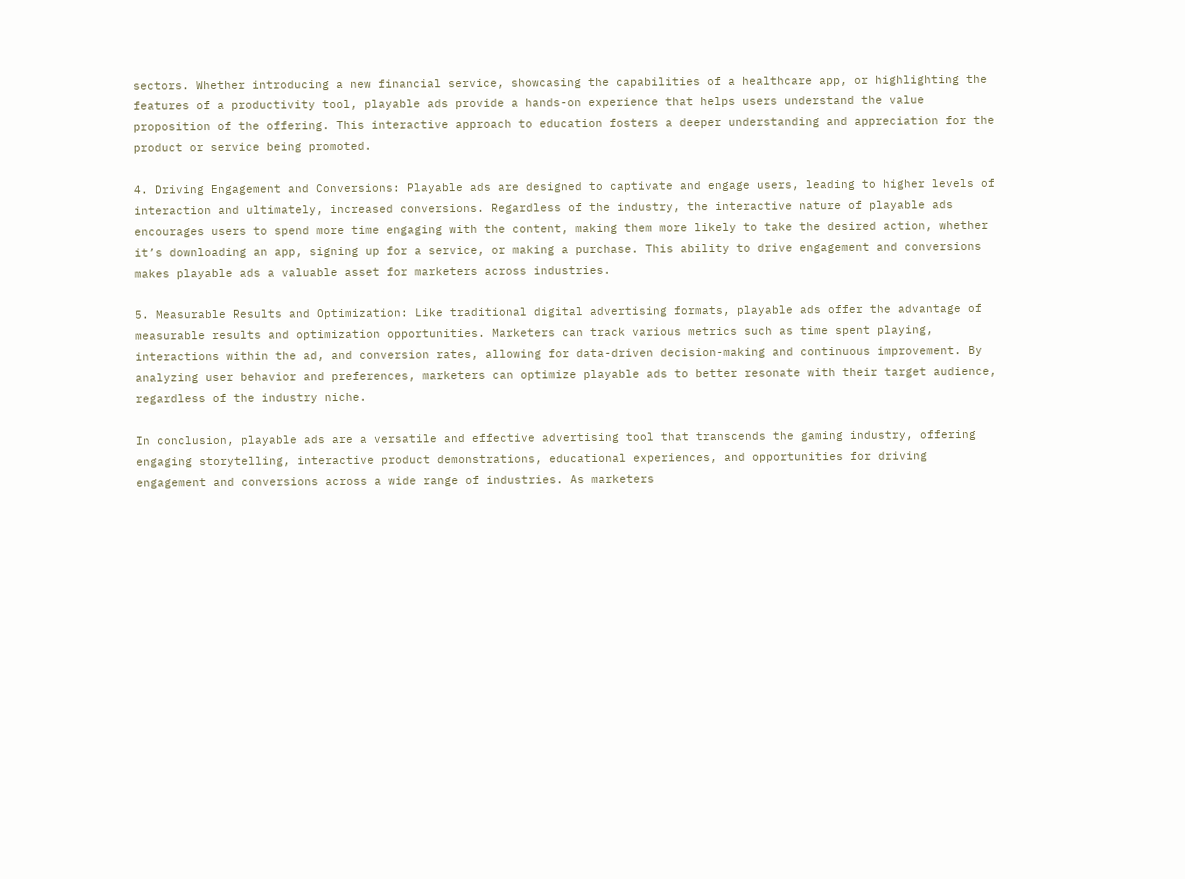sectors. Whether introducing a new financial service, showcasing the capabilities of a healthcare app, or highlighting the features of a productivity tool, playable ads provide a hands-on experience that helps users understand the value proposition of the offering. This interactive approach to education fosters a deeper understanding and appreciation for the product or service being promoted.

4. Driving Engagement and Conversions: Playable ads are designed to captivate and engage users, leading to higher levels of interaction and ultimately, increased conversions. Regardless of the industry, the interactive nature of playable ads encourages users to spend more time engaging with the content, making them more likely to take the desired action, whether it’s downloading an app, signing up for a service, or making a purchase. This ability to drive engagement and conversions makes playable ads a valuable asset for marketers across industries.

5. Measurable Results and Optimization: Like traditional digital advertising formats, playable ads offer the advantage of measurable results and optimization opportunities. Marketers can track various metrics such as time spent playing, interactions within the ad, and conversion rates, allowing for data-driven decision-making and continuous improvement. By analyzing user behavior and preferences, marketers can optimize playable ads to better resonate with their target audience, regardless of the industry niche.

In conclusion, playable ads are a versatile and effective advertising tool that transcends the gaming industry, offering engaging storytelling, interactive product demonstrations, educational experiences, and opportunities for driving engagement and conversions across a wide range of industries. As marketers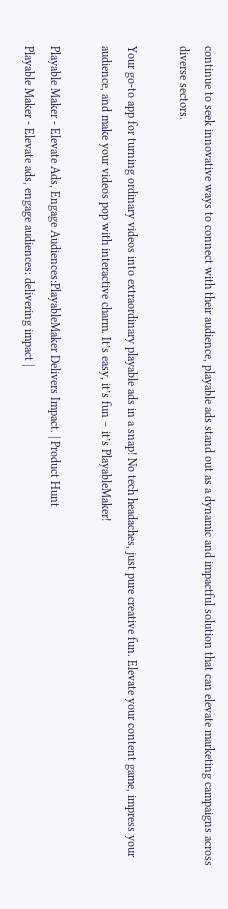continue to seek innovative ways to connect with their audience, playable ads stand out as a dynamic and impactful solution that can elevate marketing campaigns across diverse sectors.

Your go-to app for turning ordinary videos into extraordinary playable ads in a snap! No tech headaches, just pure creative fun. Elevate your content game, impress your audience, and make your videos pop with interactive charm. It’s easy, it’s fun – it’s PlayableMaker!

Playable Maker - Elevate Ads, Engage Audiences:PlayableMaker Delivers Impact. | Product Hunt
Playable Maker - Elevate ads, engage audiences: delivering impact |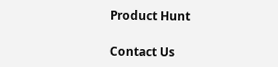Product Hunt

Contact Us